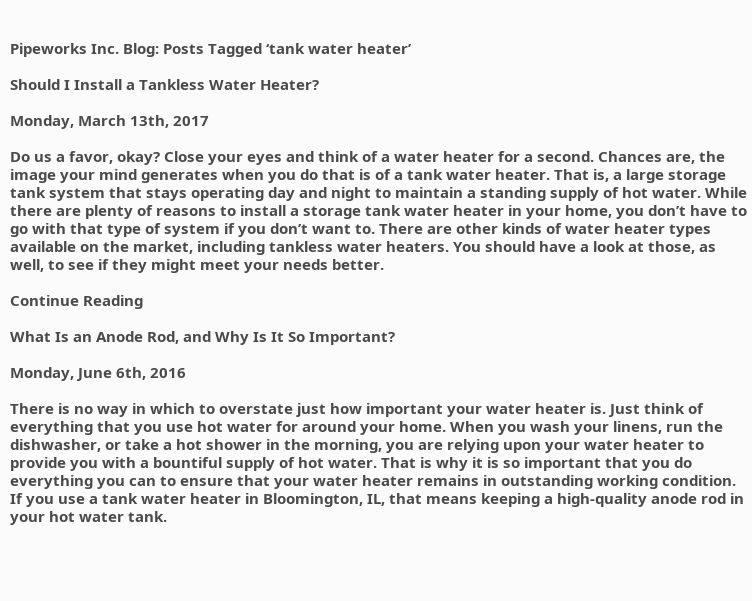Pipeworks Inc. Blog: Posts Tagged ‘tank water heater’

Should I Install a Tankless Water Heater?

Monday, March 13th, 2017

Do us a favor, okay? Close your eyes and think of a water heater for a second. Chances are, the image your mind generates when you do that is of a tank water heater. That is, a large storage tank system that stays operating day and night to maintain a standing supply of hot water. While there are plenty of reasons to install a storage tank water heater in your home, you don’t have to go with that type of system if you don’t want to. There are other kinds of water heater types available on the market, including tankless water heaters. You should have a look at those, as well, to see if they might meet your needs better.

Continue Reading

What Is an Anode Rod, and Why Is It So Important?

Monday, June 6th, 2016

There is no way in which to overstate just how important your water heater is. Just think of everything that you use hot water for around your home. When you wash your linens, run the dishwasher, or take a hot shower in the morning, you are relying upon your water heater to provide you with a bountiful supply of hot water. That is why it is so important that you do everything you can to ensure that your water heater remains in outstanding working condition. If you use a tank water heater in Bloomington, IL, that means keeping a high-quality anode rod in your hot water tank.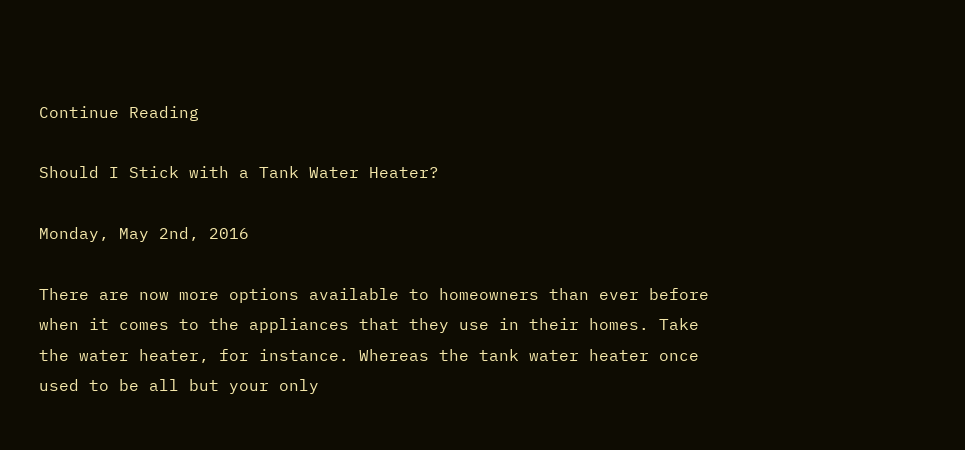Continue Reading

Should I Stick with a Tank Water Heater?

Monday, May 2nd, 2016

There are now more options available to homeowners than ever before when it comes to the appliances that they use in their homes. Take the water heater, for instance. Whereas the tank water heater once used to be all but your only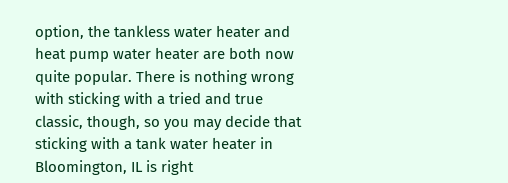option, the tankless water heater and heat pump water heater are both now quite popular. There is nothing wrong with sticking with a tried and true classic, though, so you may decide that sticking with a tank water heater in Bloomington, IL is right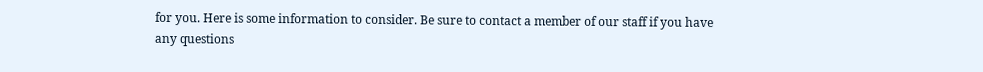for you. Here is some information to consider. Be sure to contact a member of our staff if you have any questions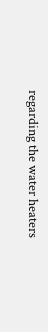regarding the water heaters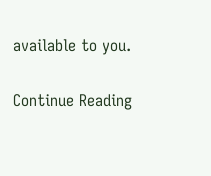available to you.

Continue Reading